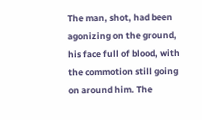The man, shot, had been agonizing on the ground, his face full of blood, with the commotion still going on around him. The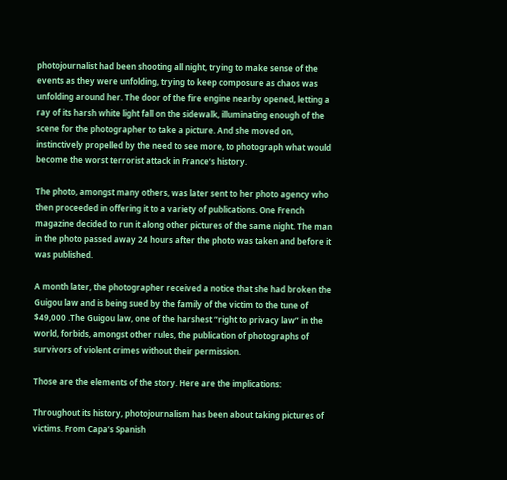photojournalist had been shooting all night, trying to make sense of the events as they were unfolding, trying to keep composure as chaos was unfolding around her. The door of the fire engine nearby opened, letting a ray of its harsh white light fall on the sidewalk, illuminating enough of the scene for the photographer to take a picture. And she moved on, instinctively propelled by the need to see more, to photograph what would become the worst terrorist attack in France’s history.

The photo, amongst many others, was later sent to her photo agency who then proceeded in offering it to a variety of publications. One French magazine decided to run it along other pictures of the same night. The man in the photo passed away 24 hours after the photo was taken and before it was published.

A month later, the photographer received a notice that she had broken the Guigou law and is being sued by the family of the victim to the tune of $49,000 .The Guigou law, one of the harshest “right to privacy law” in the world, forbids, amongst other rules, the publication of photographs of survivors of violent crimes without their permission.

Those are the elements of the story. Here are the implications:

Throughout its history, photojournalism has been about taking pictures of victims. From Capa’s Spanish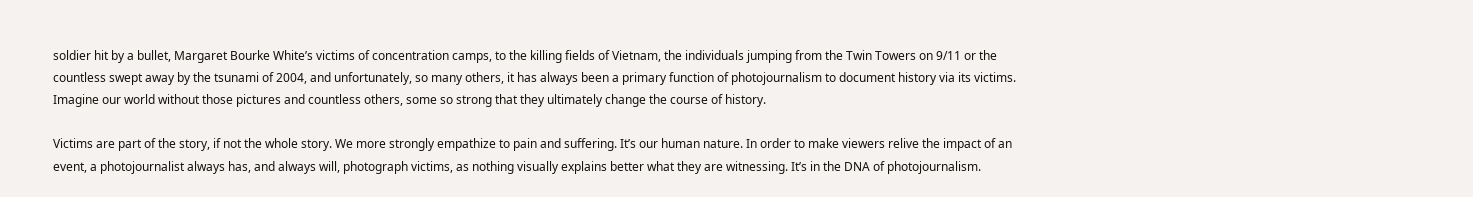soldier hit by a bullet, Margaret Bourke White’s victims of concentration camps, to the killing fields of Vietnam, the individuals jumping from the Twin Towers on 9/11 or the countless swept away by the tsunami of 2004, and unfortunately, so many others, it has always been a primary function of photojournalism to document history via its victims. Imagine our world without those pictures and countless others, some so strong that they ultimately change the course of history.

Victims are part of the story, if not the whole story. We more strongly empathize to pain and suffering. It’s our human nature. In order to make viewers relive the impact of an event, a photojournalist always has, and always will, photograph victims, as nothing visually explains better what they are witnessing. It’s in the DNA of photojournalism.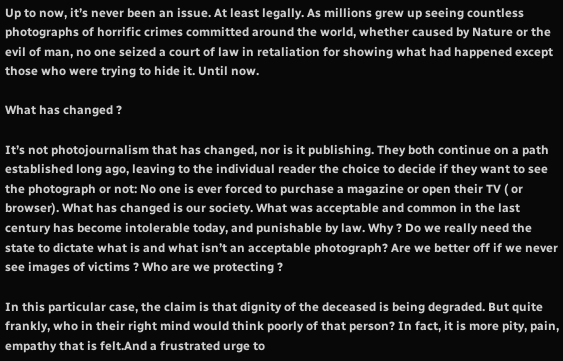Up to now, it’s never been an issue. At least legally. As millions grew up seeing countless photographs of horrific crimes committed around the world, whether caused by Nature or the evil of man, no one seized a court of law in retaliation for showing what had happened except those who were trying to hide it. Until now.

What has changed ?

It’s not photojournalism that has changed, nor is it publishing. They both continue on a path established long ago, leaving to the individual reader the choice to decide if they want to see the photograph or not: No one is ever forced to purchase a magazine or open their TV ( or browser). What has changed is our society. What was acceptable and common in the last century has become intolerable today, and punishable by law. Why ? Do we really need the state to dictate what is and what isn’t an acceptable photograph? Are we better off if we never see images of victims ? Who are we protecting ?

In this particular case, the claim is that dignity of the deceased is being degraded. But quite frankly, who in their right mind would think poorly of that person? In fact, it is more pity, pain, empathy that is felt.And a frustrated urge to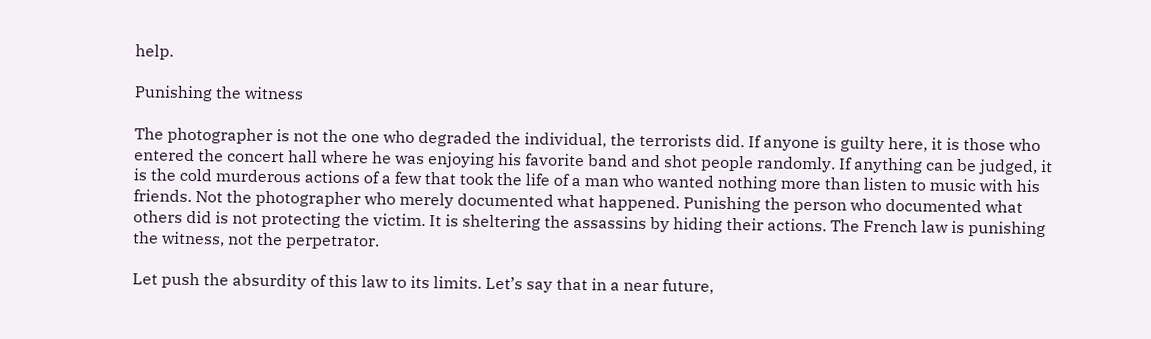help.

Punishing the witness

The photographer is not the one who degraded the individual, the terrorists did. If anyone is guilty here, it is those who entered the concert hall where he was enjoying his favorite band and shot people randomly. If anything can be judged, it is the cold murderous actions of a few that took the life of a man who wanted nothing more than listen to music with his friends. Not the photographer who merely documented what happened. Punishing the person who documented what others did is not protecting the victim. It is sheltering the assassins by hiding their actions. The French law is punishing the witness, not the perpetrator.

Let push the absurdity of this law to its limits. Let’s say that in a near future,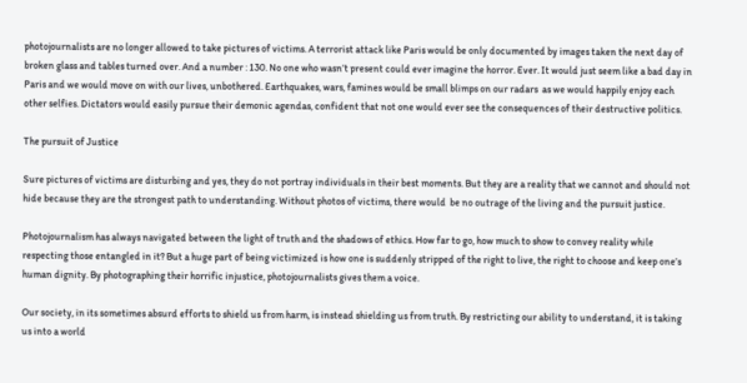photojournalists are no longer allowed to take pictures of victims. A terrorist attack like Paris would be only documented by images taken the next day of broken glass and tables turned over. And a number : 130. No one who wasn’t present could ever imagine the horror. Ever. It would just seem like a bad day in Paris and we would move on with our lives, unbothered. Earthquakes, wars, famines would be small blimps on our radars  as we would happily enjoy each other selfies. Dictators would easily pursue their demonic agendas, confident that not one would ever see the consequences of their destructive politics.

The pursuit of Justice

Sure pictures of victims are disturbing and yes, they do not portray individuals in their best moments. But they are a reality that we cannot and should not hide because they are the strongest path to understanding. Without photos of victims, there would  be no outrage of the living and the pursuit justice.

Photojournalism has always navigated between the light of truth and the shadows of ethics. How far to go, how much to show to convey reality while respecting those entangled in it? But a huge part of being victimized is how one is suddenly stripped of the right to live, the right to choose and keep one’s human dignity. By photographing their horrific injustice, photojournalists gives them a voice.

Our society, in its sometimes absurd efforts to shield us from harm, is instead shielding us from truth. By restricting our ability to understand, it is taking us into a world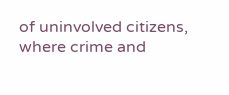of uninvolved citizens, where crime and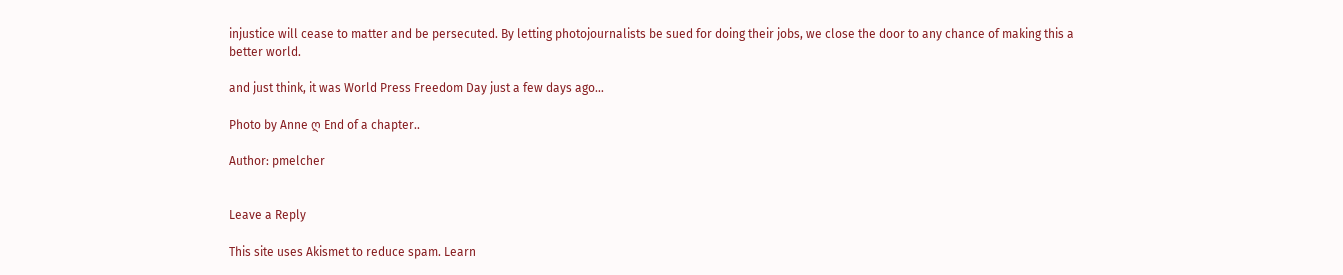injustice will cease to matter and be persecuted. By letting photojournalists be sued for doing their jobs, we close the door to any chance of making this a better world.

and just think, it was World Press Freedom Day just a few days ago…

Photo by Anne ღ End of a chapter..

Author: pmelcher


Leave a Reply

This site uses Akismet to reduce spam. Learn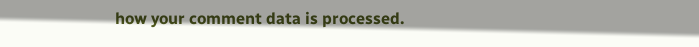how your comment data is processed.